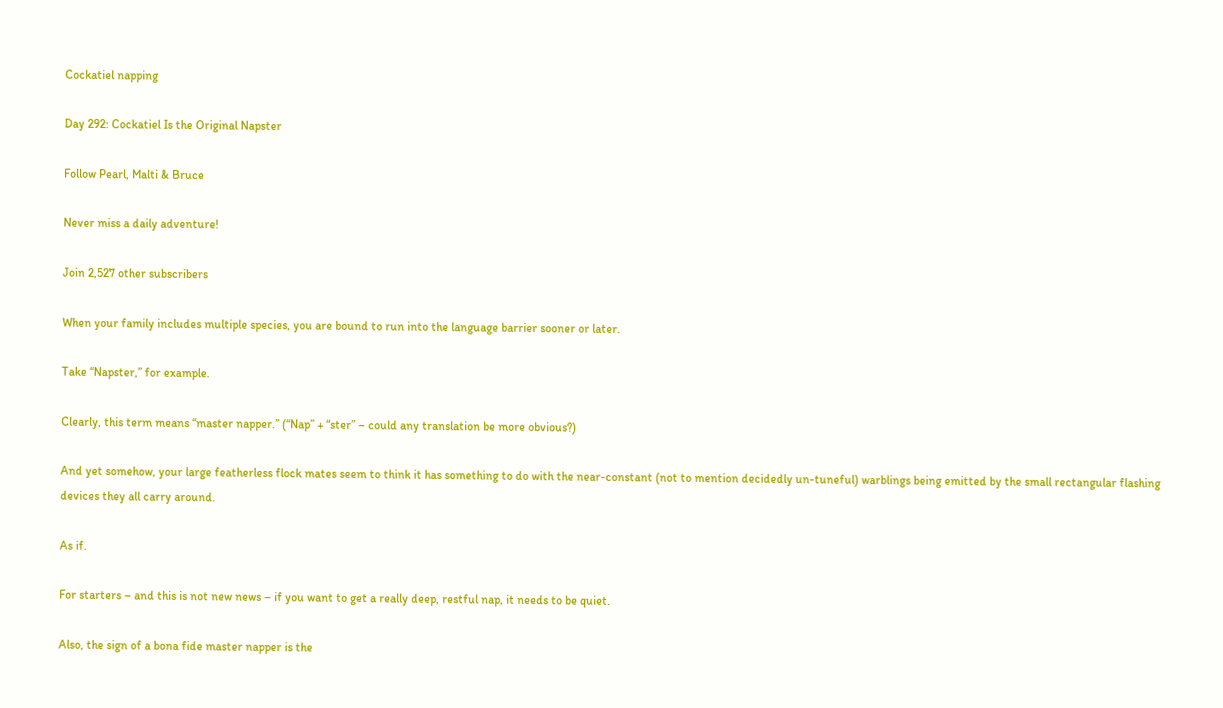Cockatiel napping

Day 292: Cockatiel Is the Original Napster

Follow Pearl, Malti & Bruce

Never miss a daily adventure!

Join 2,527 other subscribers

When your family includes multiple species, you are bound to run into the language barrier sooner or later.

Take “Napster,” for example.

Clearly, this term means “master napper.” (“Nap” + “ster” – could any translation be more obvious?)

And yet somehow, your large featherless flock mates seem to think it has something to do with the near-constant (not to mention decidedly un-tuneful) warblings being emitted by the small rectangular flashing devices they all carry around.

As if.

For starters – and this is not new news – if you want to get a really deep, restful nap, it needs to be quiet.

Also, the sign of a bona fide master napper is the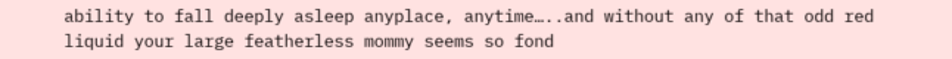ability to fall deeply asleep anyplace, anytime…..and without any of that odd red liquid your large featherless mommy seems so fond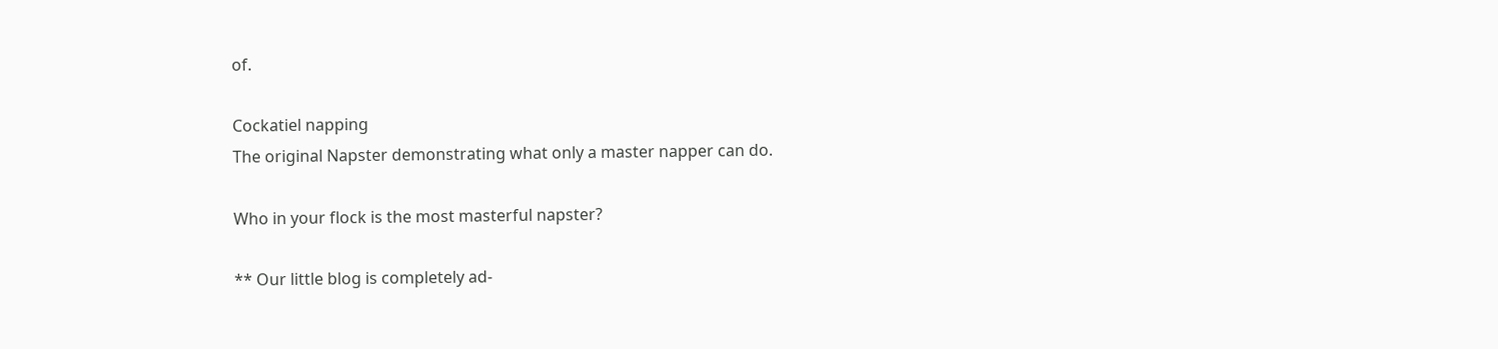of.

Cockatiel napping
The original Napster demonstrating what only a master napper can do.

Who in your flock is the most masterful napster?

** Our little blog is completely ad-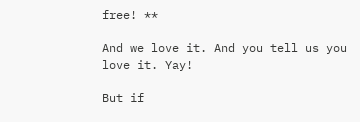free! **

And we love it. And you tell us you love it. Yay!

But if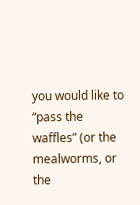you would like to “pass the waffles” (or the mealworms, or the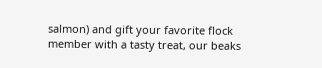salmon) and gift your favorite flock member with a tasty treat, our beaks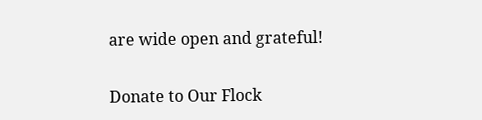are wide open and grateful!

Donate to Our Flock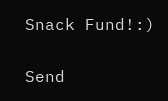Snack Fund!:)


Send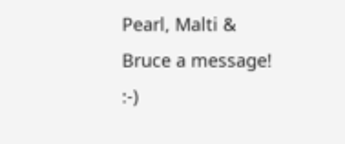Pearl, Malti & Bruce a message! :-)